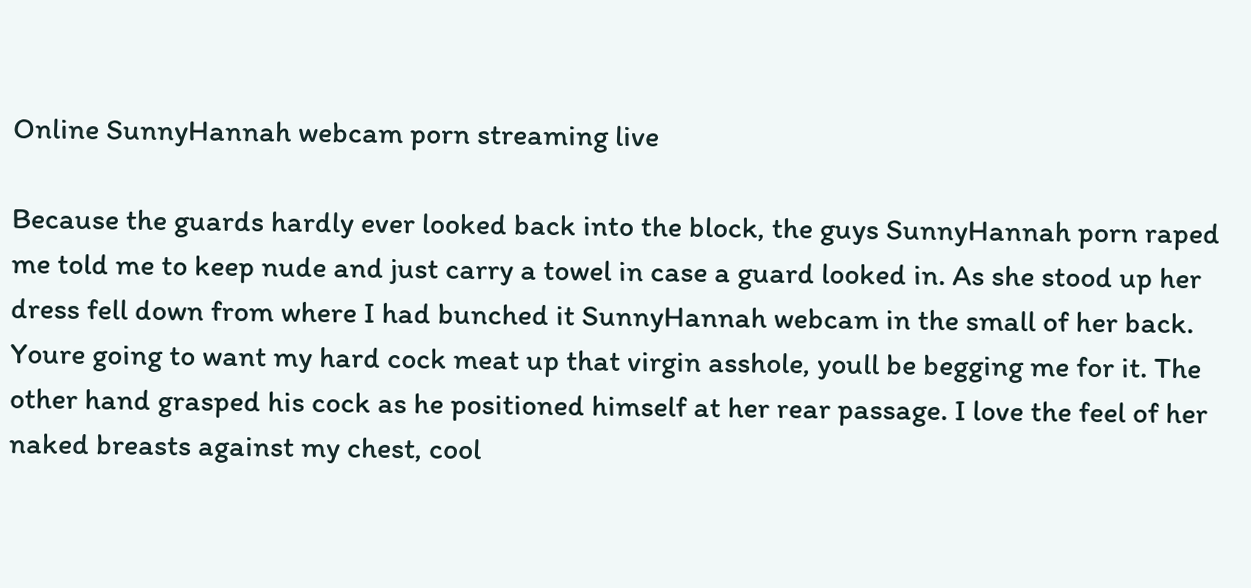Online SunnyHannah webcam porn streaming live

Because the guards hardly ever looked back into the block, the guys SunnyHannah porn raped me told me to keep nude and just carry a towel in case a guard looked in. As she stood up her dress fell down from where I had bunched it SunnyHannah webcam in the small of her back. Youre going to want my hard cock meat up that virgin asshole, youll be begging me for it. The other hand grasped his cock as he positioned himself at her rear passage. I love the feel of her naked breasts against my chest, cool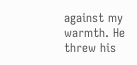against my warmth. He threw his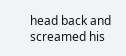head back and screamed his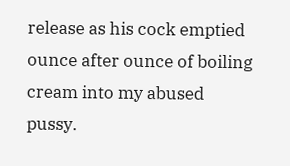release as his cock emptied ounce after ounce of boiling cream into my abused pussy.